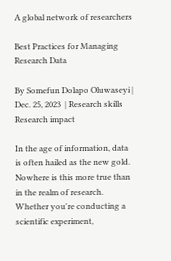A global network of researchers

Best Practices for Managing Research Data

By Somefun Dolapo Oluwaseyi | Dec. 25, 2023  | Research skills Research impact

In the age of information, data is often hailed as the new gold. Nowhere is this more true than in the realm of research. Whether you're conducting a scientific experiment,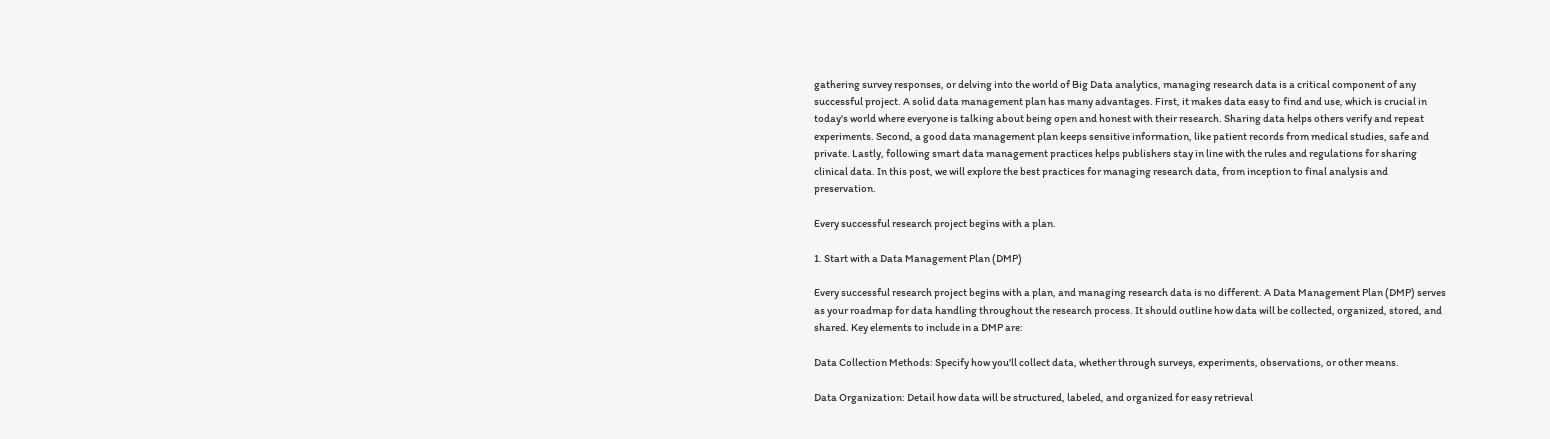gathering survey responses, or delving into the world of Big Data analytics, managing research data is a critical component of any successful project. A solid data management plan has many advantages. First, it makes data easy to find and use, which is crucial in today's world where everyone is talking about being open and honest with their research. Sharing data helps others verify and repeat experiments. Second, a good data management plan keeps sensitive information, like patient records from medical studies, safe and private. Lastly, following smart data management practices helps publishers stay in line with the rules and regulations for sharing clinical data. In this post, we will explore the best practices for managing research data, from inception to final analysis and preservation.

Every successful research project begins with a plan.

1. Start with a Data Management Plan (DMP)

Every successful research project begins with a plan, and managing research data is no different. A Data Management Plan (DMP) serves as your roadmap for data handling throughout the research process. It should outline how data will be collected, organized, stored, and shared. Key elements to include in a DMP are:

Data Collection Methods: Specify how you'll collect data, whether through surveys, experiments, observations, or other means.

Data Organization: Detail how data will be structured, labeled, and organized for easy retrieval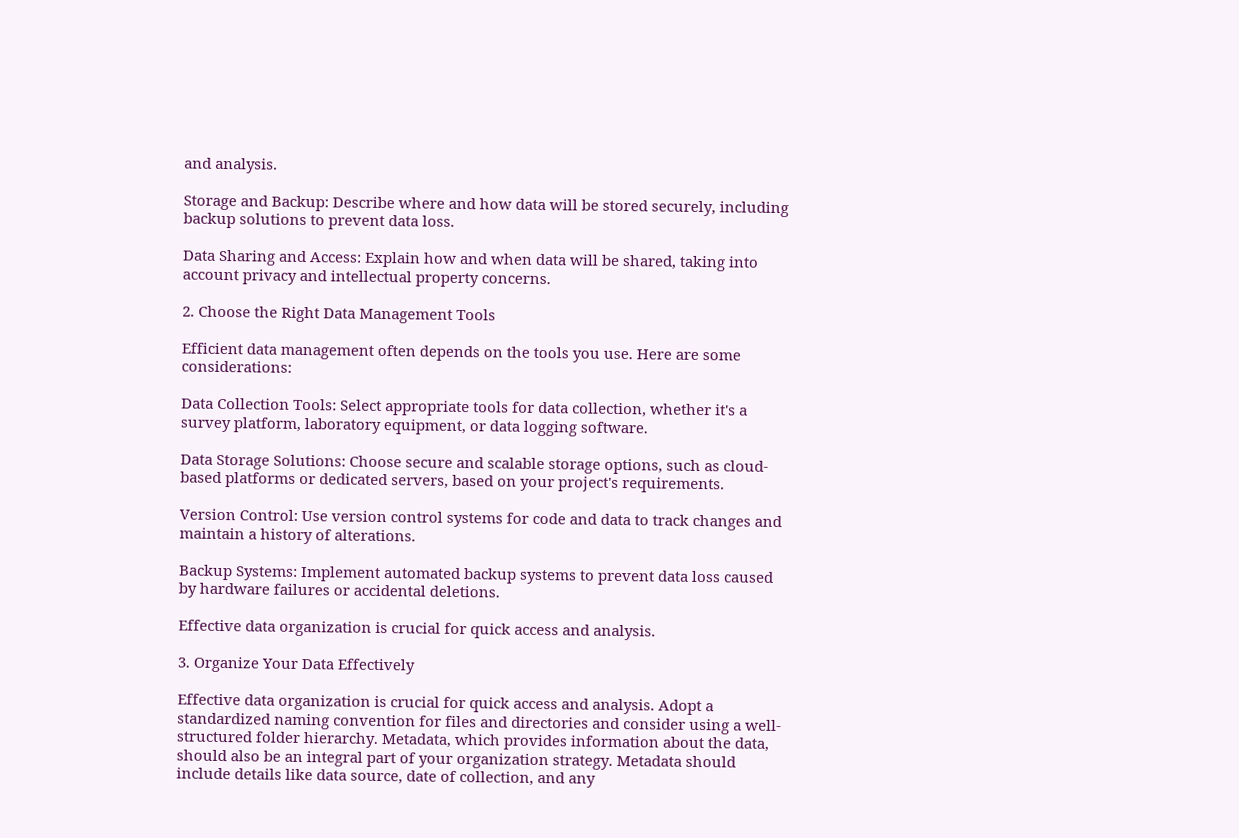and analysis.

Storage and Backup: Describe where and how data will be stored securely, including backup solutions to prevent data loss.

Data Sharing and Access: Explain how and when data will be shared, taking into account privacy and intellectual property concerns.

2. Choose the Right Data Management Tools

Efficient data management often depends on the tools you use. Here are some considerations:

Data Collection Tools: Select appropriate tools for data collection, whether it's a survey platform, laboratory equipment, or data logging software.

Data Storage Solutions: Choose secure and scalable storage options, such as cloud-based platforms or dedicated servers, based on your project's requirements.

Version Control: Use version control systems for code and data to track changes and maintain a history of alterations.

Backup Systems: Implement automated backup systems to prevent data loss caused by hardware failures or accidental deletions.

Effective data organization is crucial for quick access and analysis.

3. Organize Your Data Effectively

Effective data organization is crucial for quick access and analysis. Adopt a standardized naming convention for files and directories and consider using a well-structured folder hierarchy. Metadata, which provides information about the data, should also be an integral part of your organization strategy. Metadata should include details like data source, date of collection, and any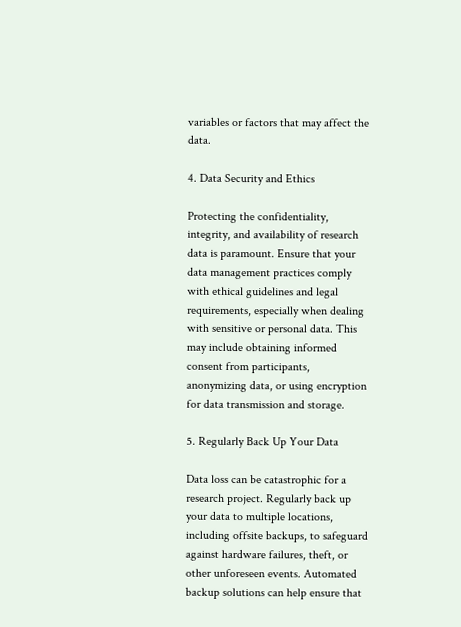variables or factors that may affect the data.

4. Data Security and Ethics

Protecting the confidentiality, integrity, and availability of research data is paramount. Ensure that your data management practices comply with ethical guidelines and legal requirements, especially when dealing with sensitive or personal data. This may include obtaining informed consent from participants, anonymizing data, or using encryption for data transmission and storage.

5. Regularly Back Up Your Data

Data loss can be catastrophic for a research project. Regularly back up your data to multiple locations, including offsite backups, to safeguard against hardware failures, theft, or other unforeseen events. Automated backup solutions can help ensure that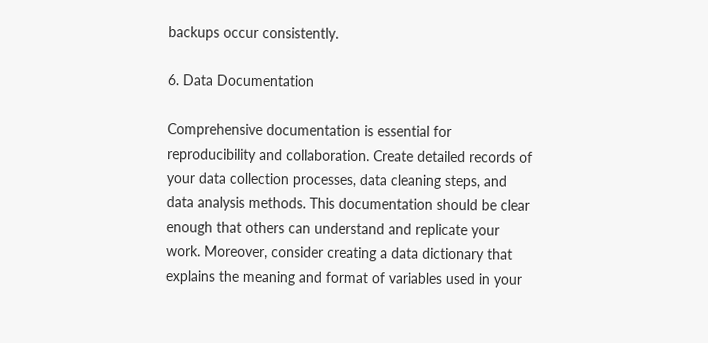backups occur consistently.

6. Data Documentation

Comprehensive documentation is essential for reproducibility and collaboration. Create detailed records of your data collection processes, data cleaning steps, and data analysis methods. This documentation should be clear enough that others can understand and replicate your work. Moreover, consider creating a data dictionary that explains the meaning and format of variables used in your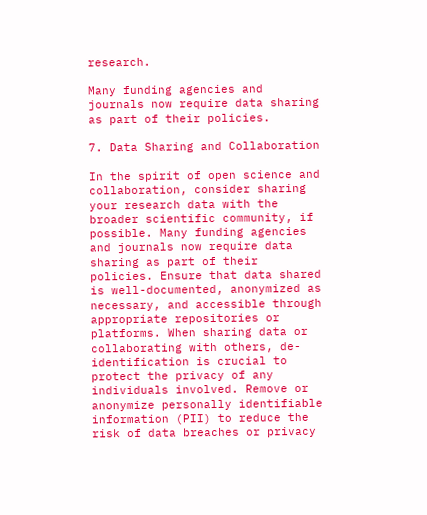research.

Many funding agencies and journals now require data sharing as part of their policies.

7. Data Sharing and Collaboration

In the spirit of open science and collaboration, consider sharing your research data with the broader scientific community, if possible. Many funding agencies and journals now require data sharing as part of their policies. Ensure that data shared is well-documented, anonymized as necessary, and accessible through appropriate repositories or platforms. When sharing data or collaborating with others, de-identification is crucial to protect the privacy of any individuals involved. Remove or anonymize personally identifiable information (PII) to reduce the risk of data breaches or privacy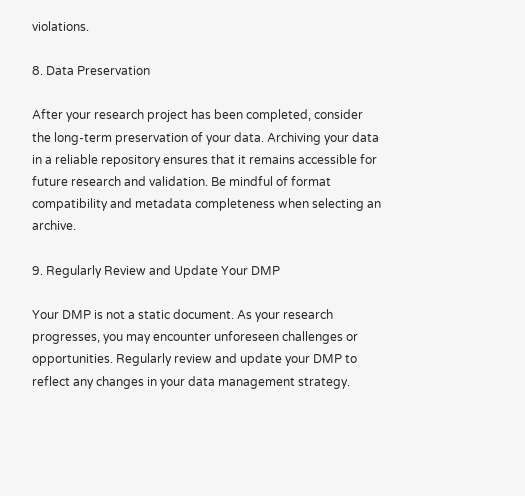violations.

8. Data Preservation

After your research project has been completed, consider the long-term preservation of your data. Archiving your data in a reliable repository ensures that it remains accessible for future research and validation. Be mindful of format compatibility and metadata completeness when selecting an archive.

9. Regularly Review and Update Your DMP

Your DMP is not a static document. As your research progresses, you may encounter unforeseen challenges or opportunities. Regularly review and update your DMP to reflect any changes in your data management strategy.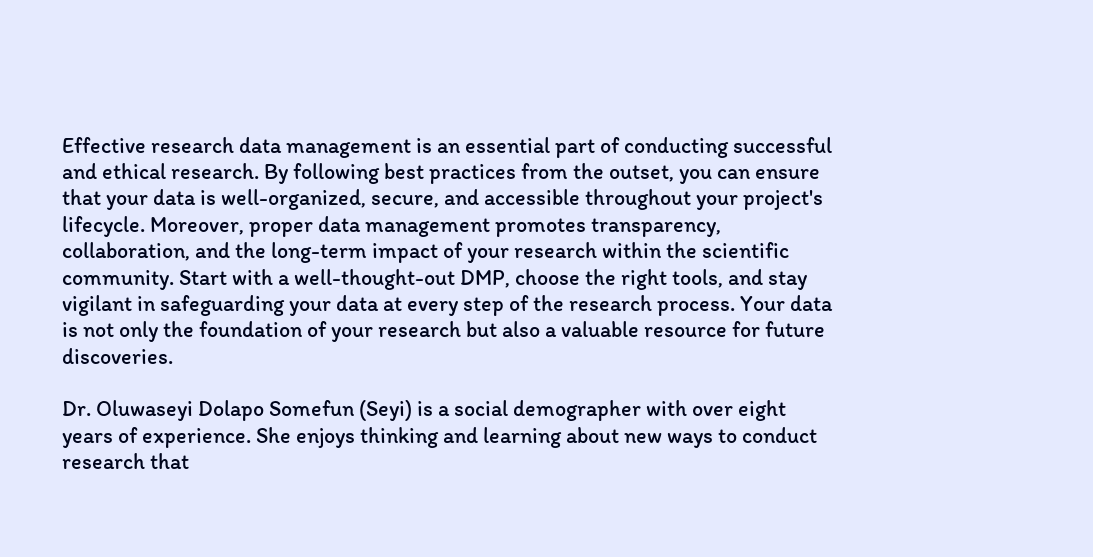Effective research data management is an essential part of conducting successful and ethical research. By following best practices from the outset, you can ensure that your data is well-organized, secure, and accessible throughout your project's lifecycle. Moreover, proper data management promotes transparency, collaboration, and the long-term impact of your research within the scientific community. Start with a well-thought-out DMP, choose the right tools, and stay vigilant in safeguarding your data at every step of the research process. Your data is not only the foundation of your research but also a valuable resource for future discoveries.

Dr. Oluwaseyi Dolapo Somefun (Seyi) is a social demographer with over eight years of experience. She enjoys thinking and learning about new ways to conduct research that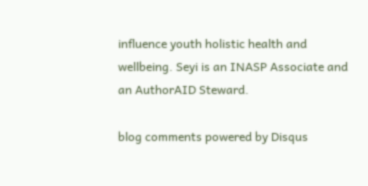influence youth holistic health and wellbeing. Seyi is an INASP Associate and an AuthorAID Steward.

blog comments powered by Disqus